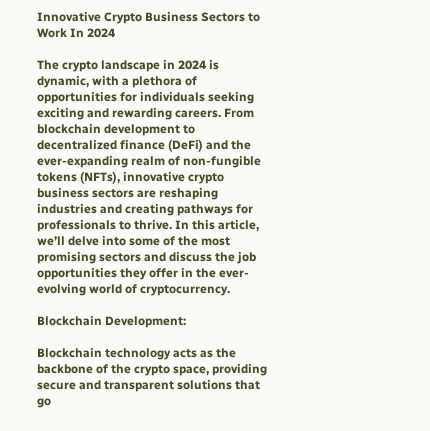Innovative Crypto Business Sectors to Work In 2024

The crypto landscape in 2024 is dynamic, with a plethora of opportunities for individuals seeking exciting and rewarding careers. From blockchain development to decentralized finance (DeFi) and the ever-expanding realm of non-fungible tokens (NFTs), innovative crypto business sectors are reshaping industries and creating pathways for professionals to thrive. In this article, we’ll delve into some of the most promising sectors and discuss the job opportunities they offer in the ever-evolving world of cryptocurrency.

Blockchain Development:

Blockchain technology acts as the backbone of the crypto space, providing secure and transparent solutions that go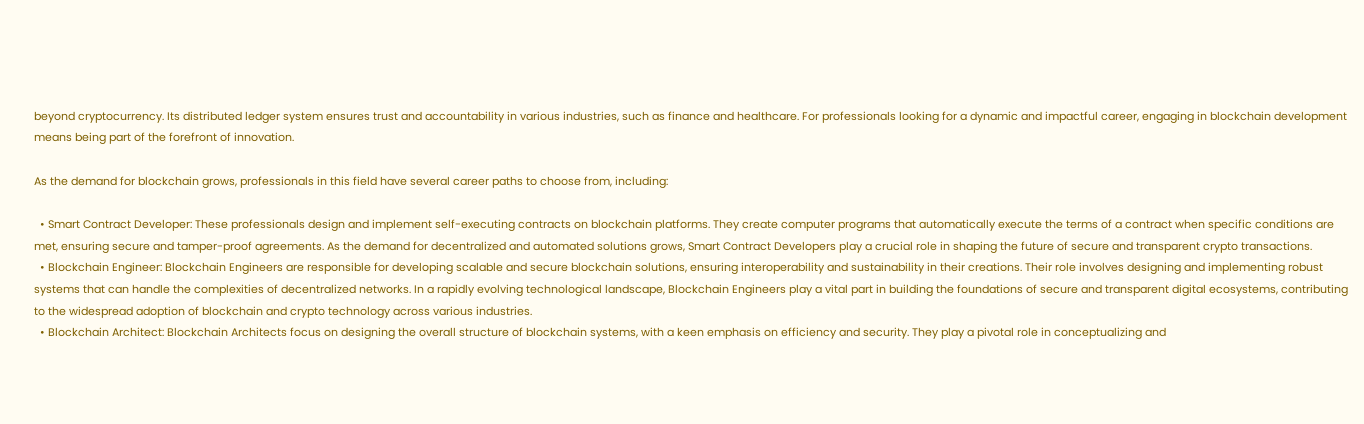beyond cryptocurrency. Its distributed ledger system ensures trust and accountability in various industries, such as finance and healthcare. For professionals looking for a dynamic and impactful career, engaging in blockchain development means being part of the forefront of innovation.

As the demand for blockchain grows, professionals in this field have several career paths to choose from, including:

  • Smart Contract Developer: These professionals design and implement self-executing contracts on blockchain platforms. They create computer programs that automatically execute the terms of a contract when specific conditions are met, ensuring secure and tamper-proof agreements. As the demand for decentralized and automated solutions grows, Smart Contract Developers play a crucial role in shaping the future of secure and transparent crypto transactions.
  • Blockchain Engineer: Blockchain Engineers are responsible for developing scalable and secure blockchain solutions, ensuring interoperability and sustainability in their creations. Their role involves designing and implementing robust systems that can handle the complexities of decentralized networks. In a rapidly evolving technological landscape, Blockchain Engineers play a vital part in building the foundations of secure and transparent digital ecosystems, contributing to the widespread adoption of blockchain and crypto technology across various industries.
  • Blockchain Architect: Blockchain Architects focus on designing the overall structure of blockchain systems, with a keen emphasis on efficiency and security. They play a pivotal role in conceptualizing and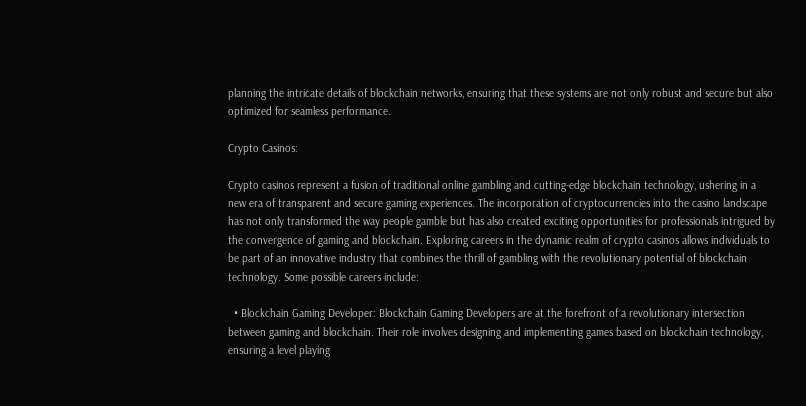planning the intricate details of blockchain networks, ensuring that these systems are not only robust and secure but also optimized for seamless performance.

Crypto Casinos:

Crypto casinos represent a fusion of traditional online gambling and cutting-edge blockchain technology, ushering in a new era of transparent and secure gaming experiences. The incorporation of cryptocurrencies into the casino landscape has not only transformed the way people gamble but has also created exciting opportunities for professionals intrigued by the convergence of gaming and blockchain. Exploring careers in the dynamic realm of crypto casinos allows individuals to be part of an innovative industry that combines the thrill of gambling with the revolutionary potential of blockchain technology. Some possible careers include:

  • Blockchain Gaming Developer: Blockchain Gaming Developers are at the forefront of a revolutionary intersection between gaming and blockchain. Their role involves designing and implementing games based on blockchain technology, ensuring a level playing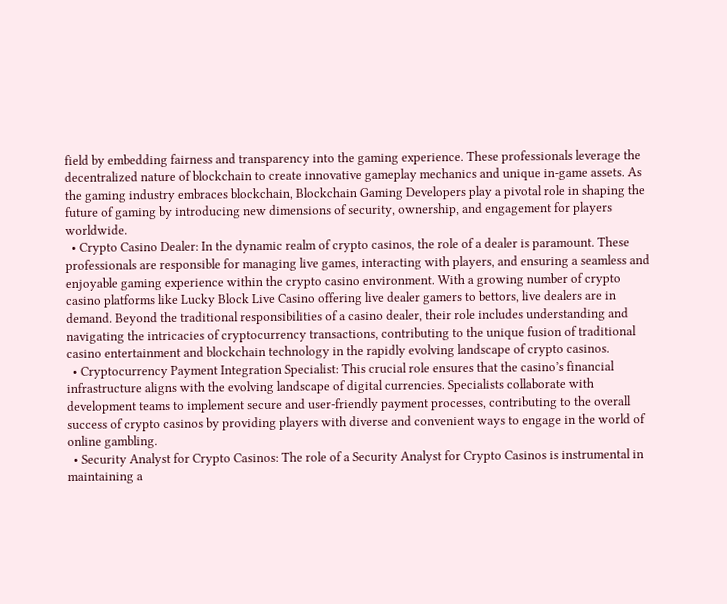field by embedding fairness and transparency into the gaming experience. These professionals leverage the decentralized nature of blockchain to create innovative gameplay mechanics and unique in-game assets. As the gaming industry embraces blockchain, Blockchain Gaming Developers play a pivotal role in shaping the future of gaming by introducing new dimensions of security, ownership, and engagement for players worldwide.
  • Crypto Casino Dealer: In the dynamic realm of crypto casinos, the role of a dealer is paramount. These professionals are responsible for managing live games, interacting with players, and ensuring a seamless and enjoyable gaming experience within the crypto casino environment. With a growing number of crypto casino platforms like Lucky Block Live Casino offering live dealer gamers to bettors, live dealers are in demand. Beyond the traditional responsibilities of a casino dealer, their role includes understanding and navigating the intricacies of cryptocurrency transactions, contributing to the unique fusion of traditional casino entertainment and blockchain technology in the rapidly evolving landscape of crypto casinos.
  • Cryptocurrency Payment Integration Specialist: This crucial role ensures that the casino’s financial infrastructure aligns with the evolving landscape of digital currencies. Specialists collaborate with development teams to implement secure and user-friendly payment processes, contributing to the overall success of crypto casinos by providing players with diverse and convenient ways to engage in the world of online gambling.
  • Security Analyst for Crypto Casinos: The role of a Security Analyst for Crypto Casinos is instrumental in maintaining a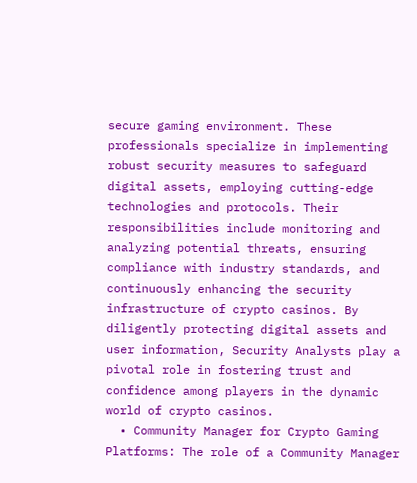secure gaming environment. These professionals specialize in implementing robust security measures to safeguard digital assets, employing cutting-edge technologies and protocols. Their responsibilities include monitoring and analyzing potential threats, ensuring compliance with industry standards, and continuously enhancing the security infrastructure of crypto casinos. By diligently protecting digital assets and user information, Security Analysts play a pivotal role in fostering trust and confidence among players in the dynamic world of crypto casinos.
  • Community Manager for Crypto Gaming Platforms: The role of a Community Manager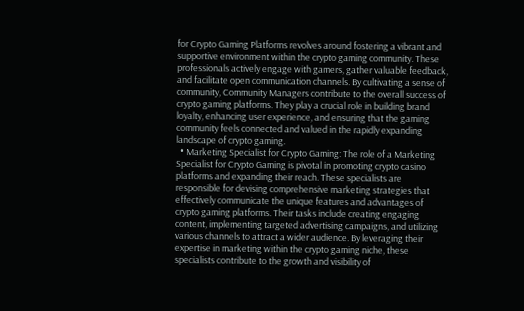for Crypto Gaming Platforms revolves around fostering a vibrant and supportive environment within the crypto gaming community. These professionals actively engage with gamers, gather valuable feedback, and facilitate open communication channels. By cultivating a sense of community, Community Managers contribute to the overall success of crypto gaming platforms. They play a crucial role in building brand loyalty, enhancing user experience, and ensuring that the gaming community feels connected and valued in the rapidly expanding landscape of crypto gaming.
  • Marketing Specialist for Crypto Gaming: The role of a Marketing Specialist for Crypto Gaming is pivotal in promoting crypto casino platforms and expanding their reach. These specialists are responsible for devising comprehensive marketing strategies that effectively communicate the unique features and advantages of crypto gaming platforms. Their tasks include creating engaging content, implementing targeted advertising campaigns, and utilizing various channels to attract a wider audience. By leveraging their expertise in marketing within the crypto gaming niche, these specialists contribute to the growth and visibility of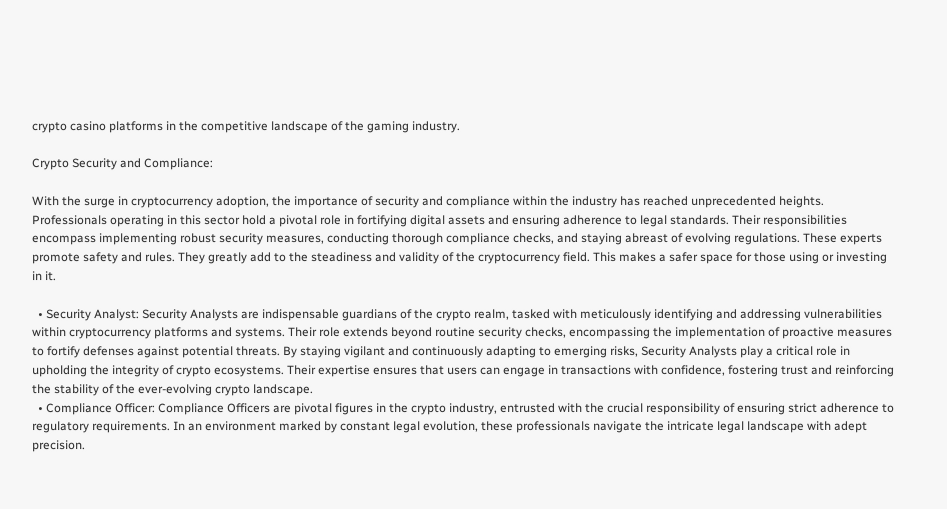crypto casino platforms in the competitive landscape of the gaming industry.

Crypto Security and Compliance:

With the surge in cryptocurrency adoption, the importance of security and compliance within the industry has reached unprecedented heights. Professionals operating in this sector hold a pivotal role in fortifying digital assets and ensuring adherence to legal standards. Their responsibilities encompass implementing robust security measures, conducting thorough compliance checks, and staying abreast of evolving regulations. These experts promote safety and rules. They greatly add to the steadiness and validity of the cryptocurrency field. This makes a safer space for those using or investing in it.

  • Security Analyst: Security Analysts are indispensable guardians of the crypto realm, tasked with meticulously identifying and addressing vulnerabilities within cryptocurrency platforms and systems. Their role extends beyond routine security checks, encompassing the implementation of proactive measures to fortify defenses against potential threats. By staying vigilant and continuously adapting to emerging risks, Security Analysts play a critical role in upholding the integrity of crypto ecosystems. Their expertise ensures that users can engage in transactions with confidence, fostering trust and reinforcing the stability of the ever-evolving crypto landscape.
  • Compliance Officer: Compliance Officers are pivotal figures in the crypto industry, entrusted with the crucial responsibility of ensuring strict adherence to regulatory requirements. In an environment marked by constant legal evolution, these professionals navigate the intricate legal landscape with adept precision.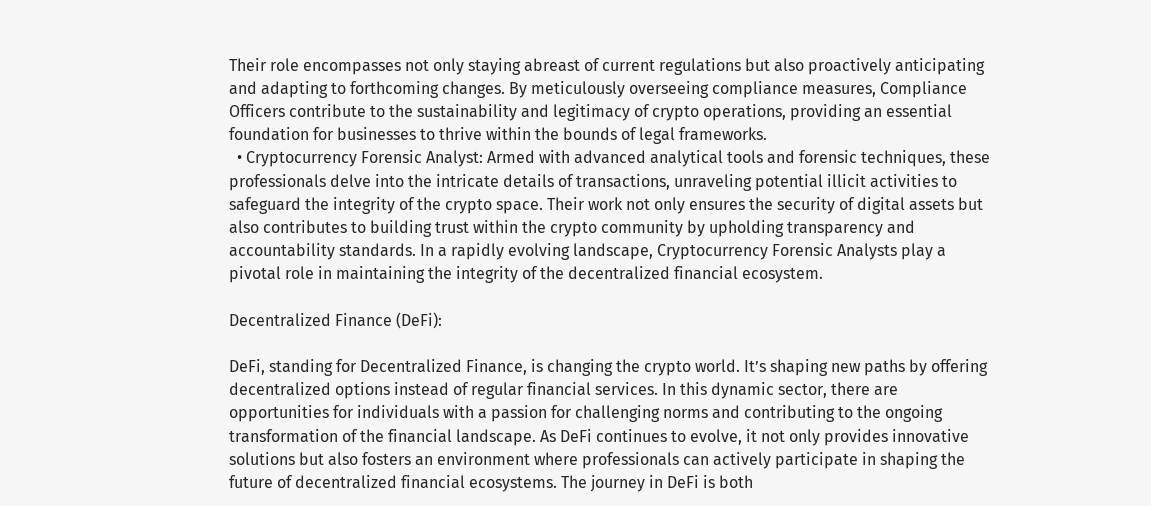Their role encompasses not only staying abreast of current regulations but also proactively anticipating and adapting to forthcoming changes. By meticulously overseeing compliance measures, Compliance Officers contribute to the sustainability and legitimacy of crypto operations, providing an essential foundation for businesses to thrive within the bounds of legal frameworks.
  • Cryptocurrency Forensic Analyst: Armed with advanced analytical tools and forensic techniques, these professionals delve into the intricate details of transactions, unraveling potential illicit activities to safeguard the integrity of the crypto space. Their work not only ensures the security of digital assets but also contributes to building trust within the crypto community by upholding transparency and accountability standards. In a rapidly evolving landscape, Cryptocurrency Forensic Analysts play a pivotal role in maintaining the integrity of the decentralized financial ecosystem.

Decentralized Finance (DeFi):

DeFi, standing for Decentralized Finance, is changing the crypto world. It’s shaping new paths by offering decentralized options instead of regular financial services. In this dynamic sector, there are opportunities for individuals with a passion for challenging norms and contributing to the ongoing transformation of the financial landscape. As DeFi continues to evolve, it not only provides innovative solutions but also fosters an environment where professionals can actively participate in shaping the future of decentralized financial ecosystems. The journey in DeFi is both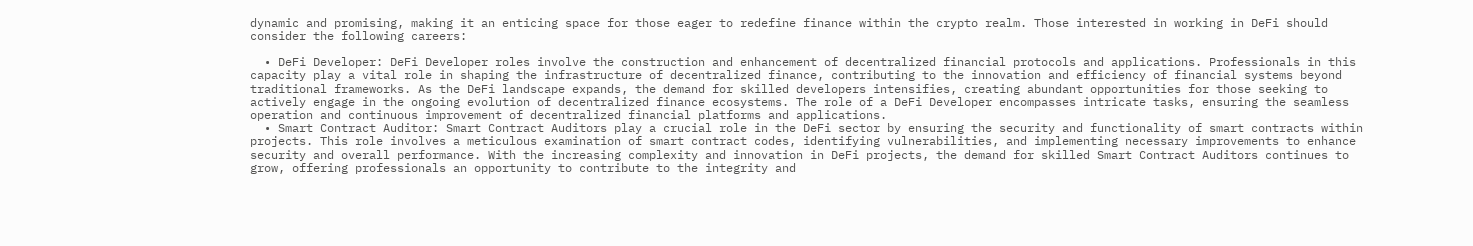dynamic and promising, making it an enticing space for those eager to redefine finance within the crypto realm. Those interested in working in DeFi should consider the following careers:

  • DeFi Developer: DeFi Developer roles involve the construction and enhancement of decentralized financial protocols and applications. Professionals in this capacity play a vital role in shaping the infrastructure of decentralized finance, contributing to the innovation and efficiency of financial systems beyond traditional frameworks. As the DeFi landscape expands, the demand for skilled developers intensifies, creating abundant opportunities for those seeking to actively engage in the ongoing evolution of decentralized finance ecosystems. The role of a DeFi Developer encompasses intricate tasks, ensuring the seamless operation and continuous improvement of decentralized financial platforms and applications.
  • Smart Contract Auditor: Smart Contract Auditors play a crucial role in the DeFi sector by ensuring the security and functionality of smart contracts within projects. This role involves a meticulous examination of smart contract codes, identifying vulnerabilities, and implementing necessary improvements to enhance security and overall performance. With the increasing complexity and innovation in DeFi projects, the demand for skilled Smart Contract Auditors continues to grow, offering professionals an opportunity to contribute to the integrity and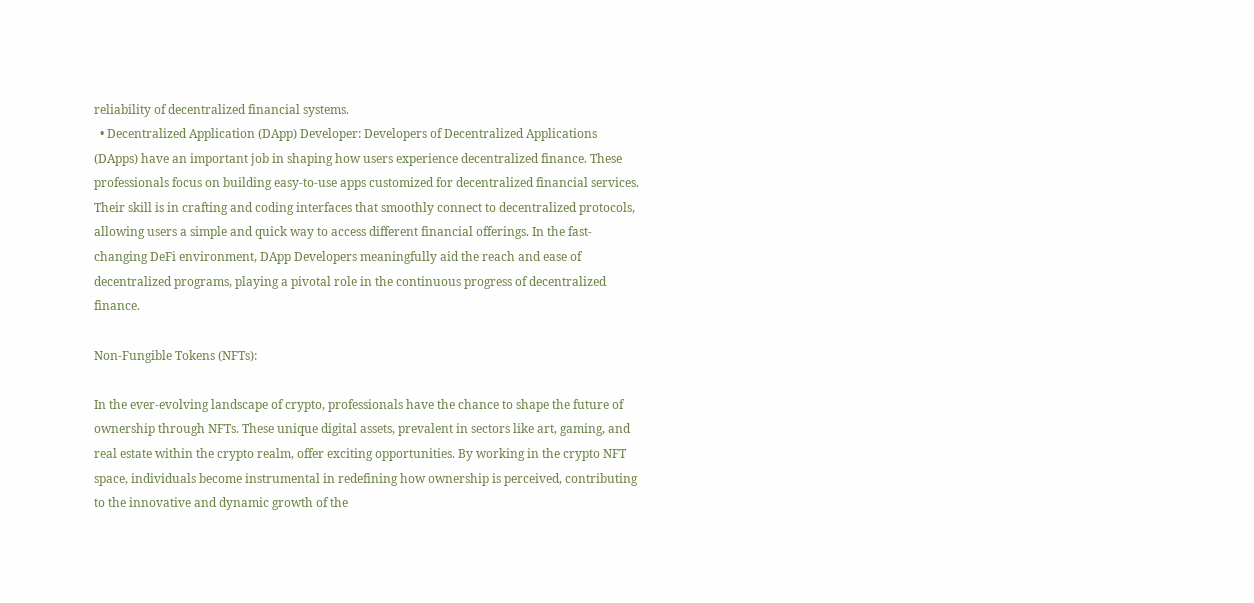reliability of decentralized financial systems.
  • Decentralized Application (DApp) Developer: Developers of Decentralized Applications (DApps) have an important job in shaping how users experience decentralized finance. These professionals focus on building easy-to-use apps customized for decentralized financial services. Their skill is in crafting and coding interfaces that smoothly connect to decentralized protocols, allowing users a simple and quick way to access different financial offerings. In the fast-changing DeFi environment, DApp Developers meaningfully aid the reach and ease of decentralized programs, playing a pivotal role in the continuous progress of decentralized finance.

Non-Fungible Tokens (NFTs):

In the ever-evolving landscape of crypto, professionals have the chance to shape the future of ownership through NFTs. These unique digital assets, prevalent in sectors like art, gaming, and real estate within the crypto realm, offer exciting opportunities. By working in the crypto NFT space, individuals become instrumental in redefining how ownership is perceived, contributing to the innovative and dynamic growth of the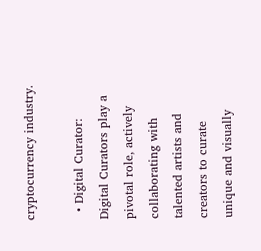cryptocurrency industry.

  • Digital Curator: Digital Curators play a pivotal role, actively collaborating with talented artists and creators to curate unique and visually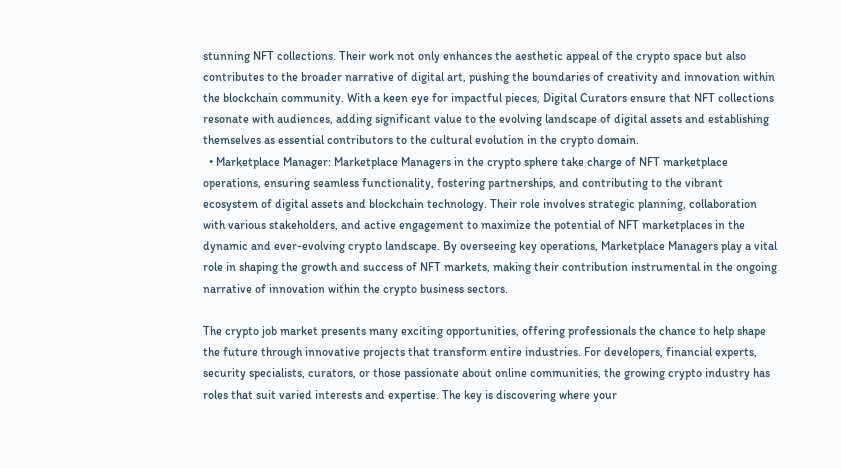stunning NFT collections. Their work not only enhances the aesthetic appeal of the crypto space but also contributes to the broader narrative of digital art, pushing the boundaries of creativity and innovation within the blockchain community. With a keen eye for impactful pieces, Digital Curators ensure that NFT collections resonate with audiences, adding significant value to the evolving landscape of digital assets and establishing themselves as essential contributors to the cultural evolution in the crypto domain.
  • Marketplace Manager: Marketplace Managers in the crypto sphere take charge of NFT marketplace operations, ensuring seamless functionality, fostering partnerships, and contributing to the vibrant ecosystem of digital assets and blockchain technology. Their role involves strategic planning, collaboration with various stakeholders, and active engagement to maximize the potential of NFT marketplaces in the dynamic and ever-evolving crypto landscape. By overseeing key operations, Marketplace Managers play a vital role in shaping the growth and success of NFT markets, making their contribution instrumental in the ongoing narrative of innovation within the crypto business sectors.

The crypto job market presents many exciting opportunities, offering professionals the chance to help shape the future through innovative projects that transform entire industries. For developers, financial experts, security specialists, curators, or those passionate about online communities, the growing crypto industry has roles that suit varied interests and expertise. The key is discovering where your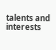talents and interests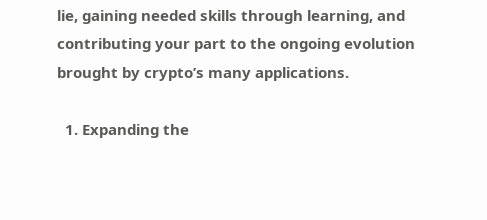lie, gaining needed skills through learning, and contributing your part to the ongoing evolution brought by crypto’s many applications.

  1. Expanding the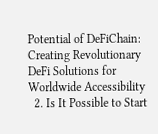Potential of DeFiChain: Creating Revolutionary DeFi Solutions for Worldwide Accessibility
  2. Is It Possible to Start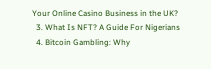Your Online Casino Business in the UK?
  3. What Is NFT? A Guide For Nigerians
  4. Bitcoin Gambling: Why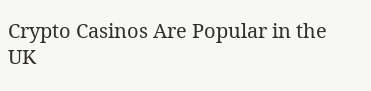Crypto Casinos Are Popular in the UK